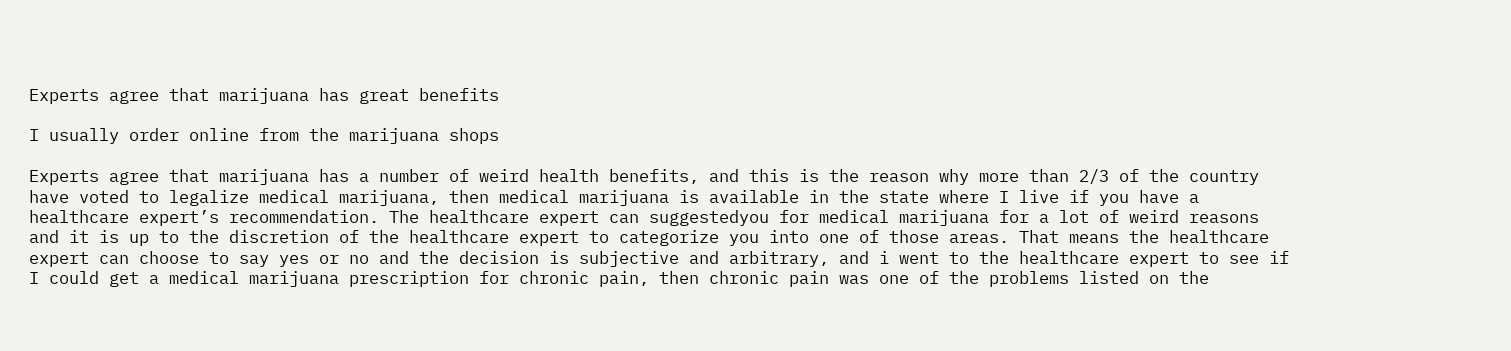Experts agree that marijuana has great benefits

I usually order online from the marijuana shops

Experts agree that marijuana has a number of weird health benefits, and this is the reason why more than 2/3 of the country have voted to legalize medical marijuana, then medical marijuana is available in the state where I live if you have a healthcare expert’s recommendation. The healthcare expert can suggestedyou for medical marijuana for a lot of weird reasons and it is up to the discretion of the healthcare expert to categorize you into one of those areas. That means the healthcare expert can choose to say yes or no and the decision is subjective and arbitrary, and i went to the healthcare expert to see if I could get a medical marijuana prescription for chronic pain, then chronic pain was one of the problems listed on the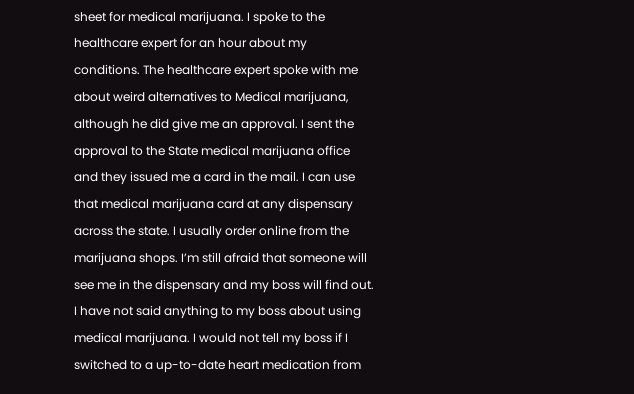sheet for medical marijuana. I spoke to the healthcare expert for an hour about my conditions. The healthcare expert spoke with me about weird alternatives to Medical marijuana, although he did give me an approval. I sent the approval to the State medical marijuana office and they issued me a card in the mail. I can use that medical marijuana card at any dispensary across the state. I usually order online from the marijuana shops. I’m still afraid that someone will see me in the dispensary and my boss will find out. I have not said anything to my boss about using medical marijuana. I would not tell my boss if I switched to a up-to-date heart medication from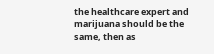the healthcare expert and marijuana should be the same, then as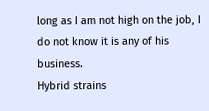long as I am not high on the job, I do not know it is any of his business.
Hybrid strains